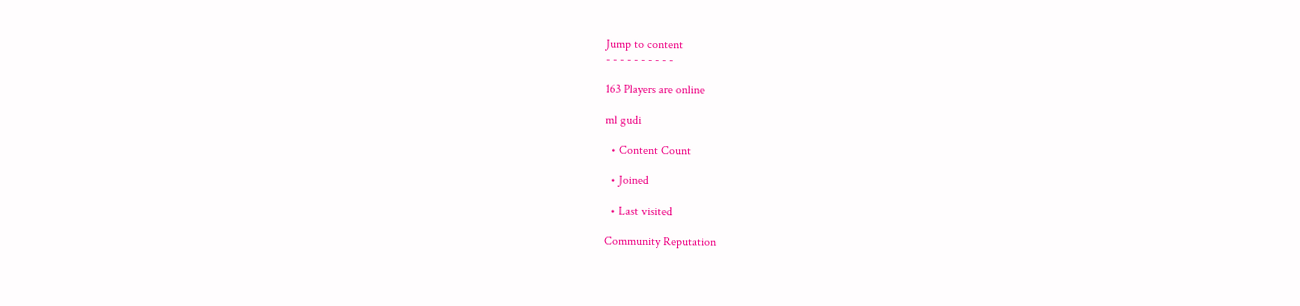Jump to content
- - - - - - - - - -

163 Players are online

ml gudi

  • Content Count

  • Joined

  • Last visited

Community Reputation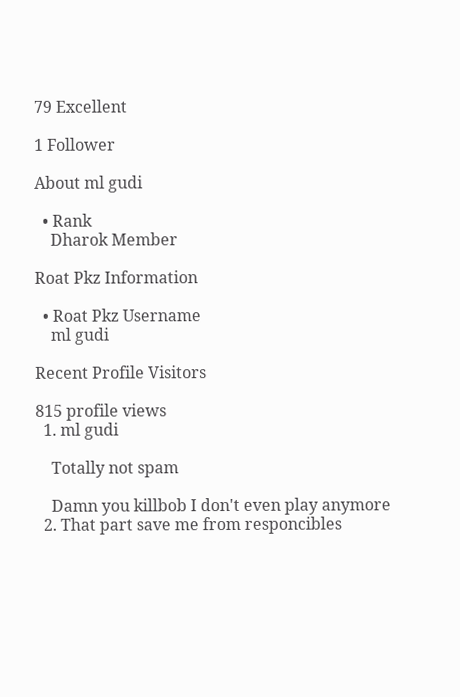79 Excellent

1 Follower

About ml gudi

  • Rank
    Dharok Member

Roat Pkz Information

  • Roat Pkz Username
    ml gudi

Recent Profile Visitors

815 profile views
  1. ml gudi

    Totally not spam

    Damn you killbob I don't even play anymore
  2. That part save me from responcibles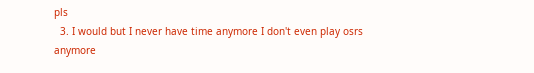pls
  3. I would but I never have time anymore I don't even play osrs anymore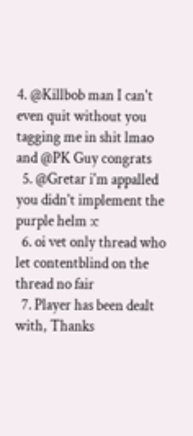4. @Killbob man I can't even quit without you tagging me in shit lmao and @PK Guy congrats
  5. @Gretar i'm appalled you didn't implement the purple helm :c
  6. oi vet only thread who let contentblind on the thread no fair
  7. Player has been dealt with, Thanks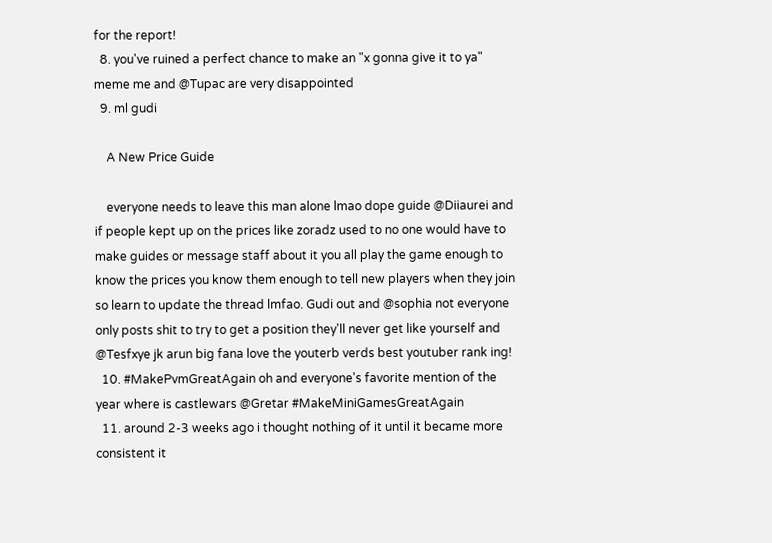for the report!
  8. you've ruined a perfect chance to make an "x gonna give it to ya" meme me and @Tupac are very disappointed
  9. ml gudi

    A New Price Guide

    everyone needs to leave this man alone lmao dope guide @Diiaurei and if people kept up on the prices like zoradz used to no one would have to make guides or message staff about it you all play the game enough to know the prices you know them enough to tell new players when they join so learn to update the thread lmfao. Gudi out and @sophia not everyone only posts shit to try to get a position they'll never get like yourself and @Tesfxye jk arun big fana love the youterb verds best youtuber rank ing!
  10. #MakePvmGreatAgain oh and everyone's favorite mention of the year where is castlewars @Gretar #MakeMiniGamesGreatAgain
  11. around 2-3 weeks ago i thought nothing of it until it became more consistent it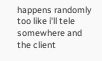happens randomly too like i'll tele somewhere and the client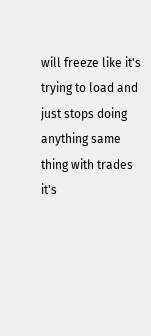will freeze like it's trying to load and just stops doing anything same thing with trades it's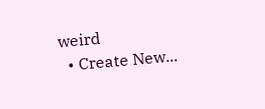weird
  • Create New...